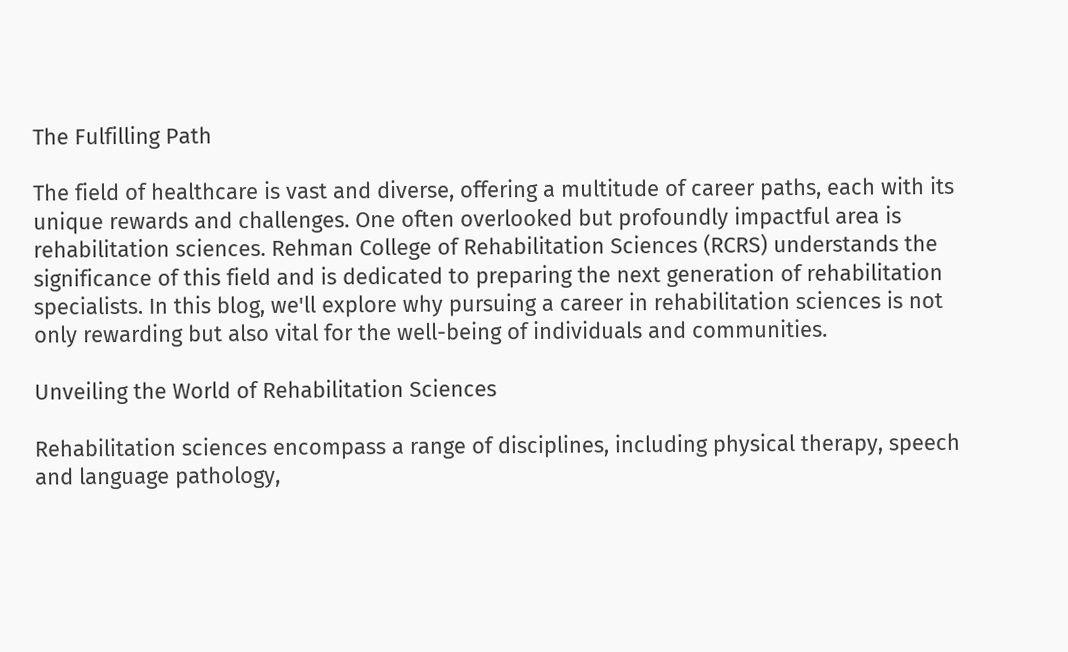The Fulfilling Path

The field of healthcare is vast and diverse, offering a multitude of career paths, each with its unique rewards and challenges. One often overlooked but profoundly impactful area is rehabilitation sciences. Rehman College of Rehabilitation Sciences (RCRS) understands the significance of this field and is dedicated to preparing the next generation of rehabilitation specialists. In this blog, we'll explore why pursuing a career in rehabilitation sciences is not only rewarding but also vital for the well-being of individuals and communities.

Unveiling the World of Rehabilitation Sciences

Rehabilitation sciences encompass a range of disciplines, including physical therapy, speech and language pathology,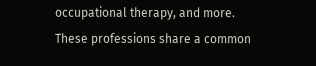occupational therapy, and more. These professions share a common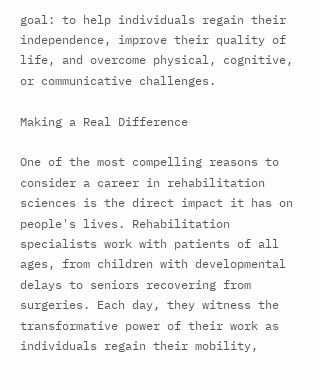goal: to help individuals regain their independence, improve their quality of life, and overcome physical, cognitive, or communicative challenges.

Making a Real Difference

One of the most compelling reasons to consider a career in rehabilitation sciences is the direct impact it has on people's lives. Rehabilitation specialists work with patients of all ages, from children with developmental delays to seniors recovering from surgeries. Each day, they witness the transformative power of their work as individuals regain their mobility,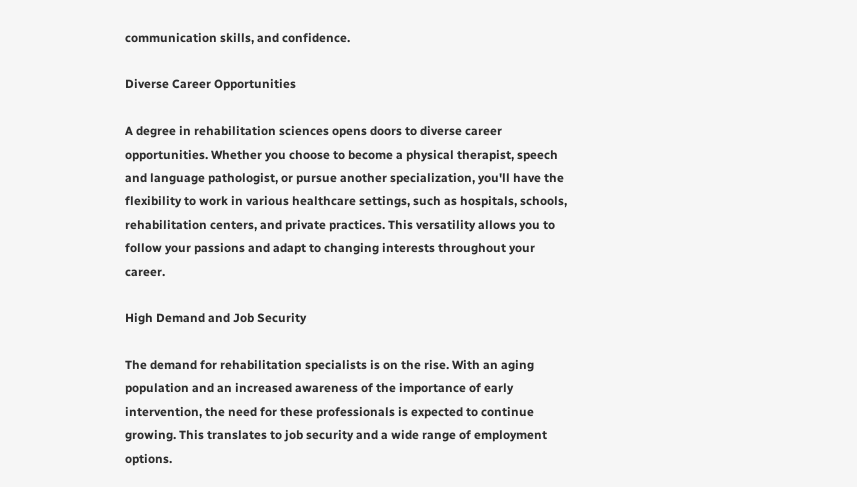communication skills, and confidence.

Diverse Career Opportunities

A degree in rehabilitation sciences opens doors to diverse career opportunities. Whether you choose to become a physical therapist, speech and language pathologist, or pursue another specialization, you'll have the flexibility to work in various healthcare settings, such as hospitals, schools, rehabilitation centers, and private practices. This versatility allows you to follow your passions and adapt to changing interests throughout your career.

High Demand and Job Security

The demand for rehabilitation specialists is on the rise. With an aging population and an increased awareness of the importance of early intervention, the need for these professionals is expected to continue growing. This translates to job security and a wide range of employment options.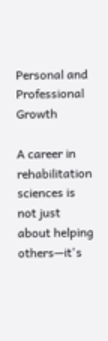Personal and Professional Growth

A career in rehabilitation sciences is not just about helping others—it's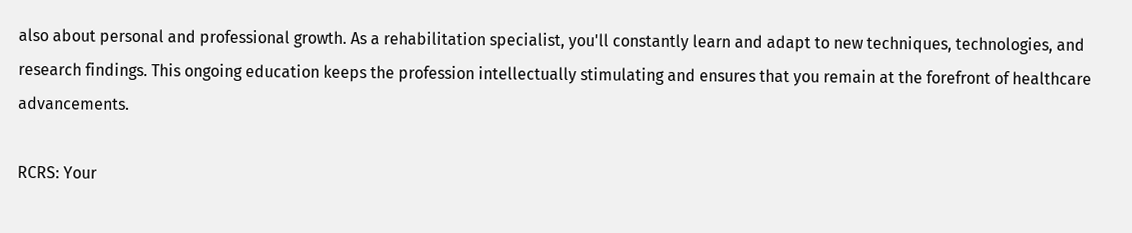also about personal and professional growth. As a rehabilitation specialist, you'll constantly learn and adapt to new techniques, technologies, and research findings. This ongoing education keeps the profession intellectually stimulating and ensures that you remain at the forefront of healthcare advancements.

RCRS: Your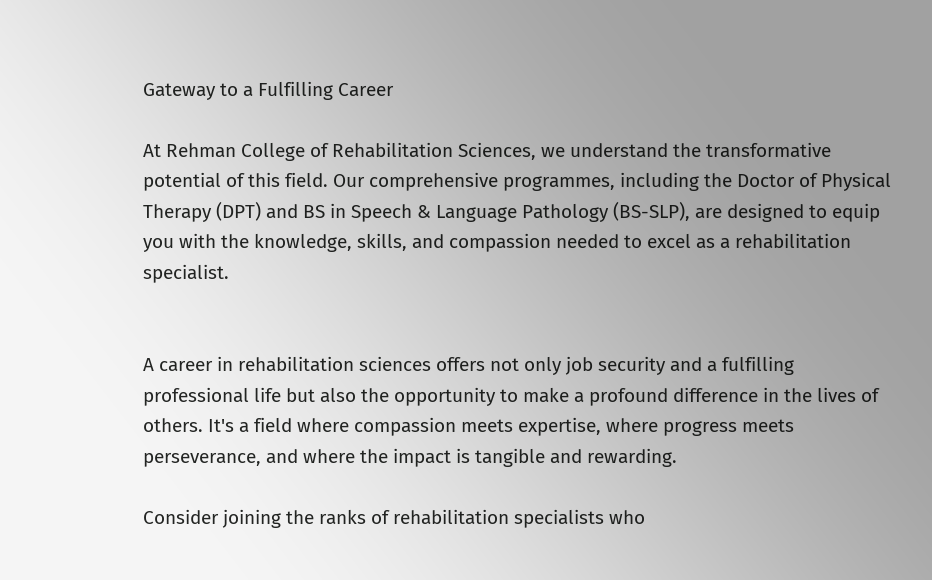Gateway to a Fulfilling Career

At Rehman College of Rehabilitation Sciences, we understand the transformative potential of this field. Our comprehensive programmes, including the Doctor of Physical Therapy (DPT) and BS in Speech & Language Pathology (BS-SLP), are designed to equip you with the knowledge, skills, and compassion needed to excel as a rehabilitation specialist.


A career in rehabilitation sciences offers not only job security and a fulfilling professional life but also the opportunity to make a profound difference in the lives of others. It's a field where compassion meets expertise, where progress meets perseverance, and where the impact is tangible and rewarding.

Consider joining the ranks of rehabilitation specialists who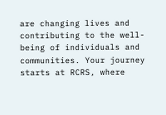are changing lives and contributing to the well-being of individuals and communities. Your journey starts at RCRS, where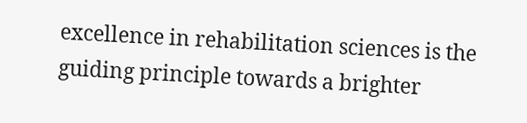excellence in rehabilitation sciences is the guiding principle towards a brighter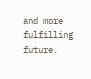and more fulfilling future.